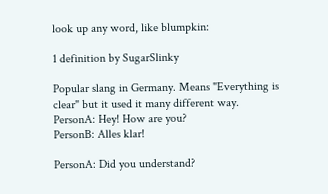look up any word, like blumpkin:

1 definition by SugarSlinky

Popular slang in Germany. Means "Everything is clear" but it used it many different way.
PersonA: Hey! How are you?
PersonB: Alles klar!

PersonA: Did you understand?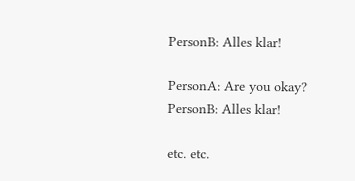PersonB: Alles klar!

PersonA: Are you okay?
PersonB: Alles klar!

etc. etc.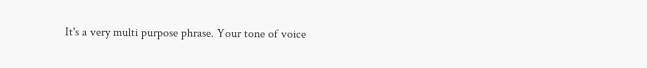It's a very multi purpose phrase. Your tone of voice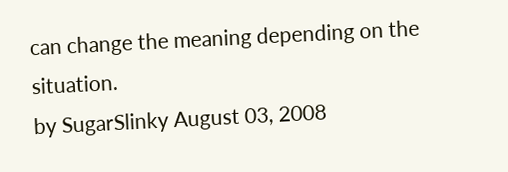can change the meaning depending on the situation.
by SugarSlinky August 03, 2008